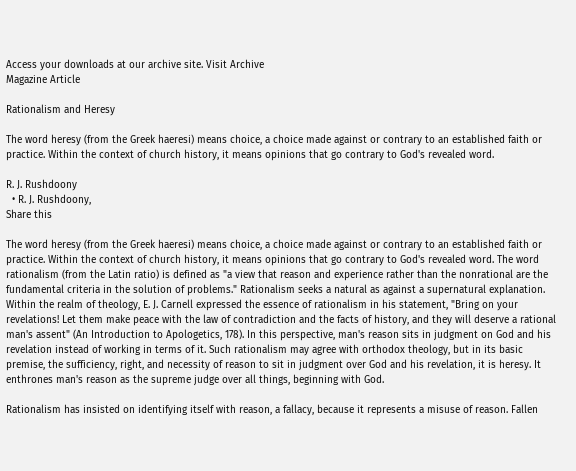Access your downloads at our archive site. Visit Archive
Magazine Article

Rationalism and Heresy

The word heresy (from the Greek haeresi) means choice, a choice made against or contrary to an established faith or practice. Within the context of church history, it means opinions that go contrary to God's revealed word.

R. J. Rushdoony
  • R. J. Rushdoony,
Share this

The word heresy (from the Greek haeresi) means choice, a choice made against or contrary to an established faith or practice. Within the context of church history, it means opinions that go contrary to God's revealed word. The word rationalism (from the Latin ratio) is defined as "a view that reason and experience rather than the nonrational are the fundamental criteria in the solution of problems." Rationalism seeks a natural as against a supernatural explanation. Within the realm of theology, E. J. Carnell expressed the essence of rationalism in his statement, "Bring on your revelations! Let them make peace with the law of contradiction and the facts of history, and they will deserve a rational man's assent" (An Introduction to Apologetics, 178). In this perspective, man's reason sits in judgment on God and his revelation instead of working in terms of it. Such rationalism may agree with orthodox theology, but in its basic premise, the sufficiency, right, and necessity of reason to sit in judgment over God and his revelation, it is heresy. It enthrones man's reason as the supreme judge over all things, beginning with God.

Rationalism has insisted on identifying itself with reason, a fallacy, because it represents a misuse of reason. Fallen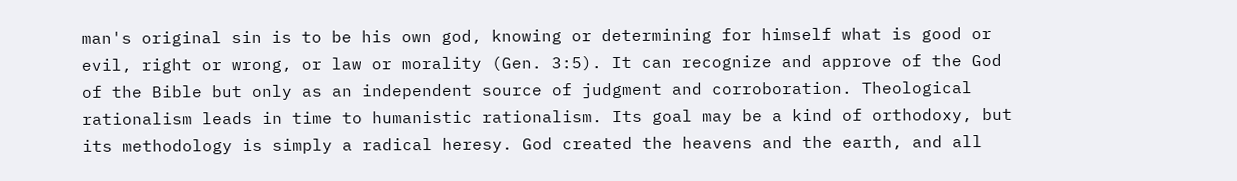man's original sin is to be his own god, knowing or determining for himself what is good or evil, right or wrong, or law or morality (Gen. 3:5). It can recognize and approve of the God of the Bible but only as an independent source of judgment and corroboration. Theological rationalism leads in time to humanistic rationalism. Its goal may be a kind of orthodoxy, but its methodology is simply a radical heresy. God created the heavens and the earth, and all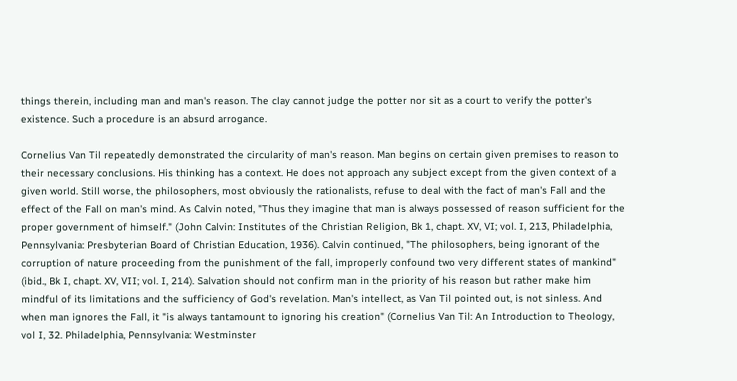things therein, including man and man's reason. The clay cannot judge the potter nor sit as a court to verify the potter's existence. Such a procedure is an absurd arrogance.

Cornelius Van Til repeatedly demonstrated the circularity of man's reason. Man begins on certain given premises to reason to their necessary conclusions. His thinking has a context. He does not approach any subject except from the given context of a given world. Still worse, the philosophers, most obviously the rationalists, refuse to deal with the fact of man's Fall and the effect of the Fall on man's mind. As Calvin noted, "Thus they imagine that man is always possessed of reason sufficient for the proper government of himself." (John Calvin: Institutes of the Christian Religion, Bk 1, chapt. XV, VI; vol. I, 213, Philadelphia, Pennsylvania: Presbyterian Board of Christian Education, 1936). Calvin continued, "The philosophers, being ignorant of the corruption of nature proceeding from the punishment of the fall, improperly confound two very different states of mankind" (ibid., Bk I, chapt. XV, VII; vol. I, 214). Salvation should not confirm man in the priority of his reason but rather make him mindful of its limitations and the sufficiency of God's revelation. Man's intellect, as Van Til pointed out, is not sinless. And when man ignores the Fall, it "is always tantamount to ignoring his creation" (Cornelius Van Til: An Introduction to Theology, vol I, 32. Philadelphia, Pennsylvania: Westminster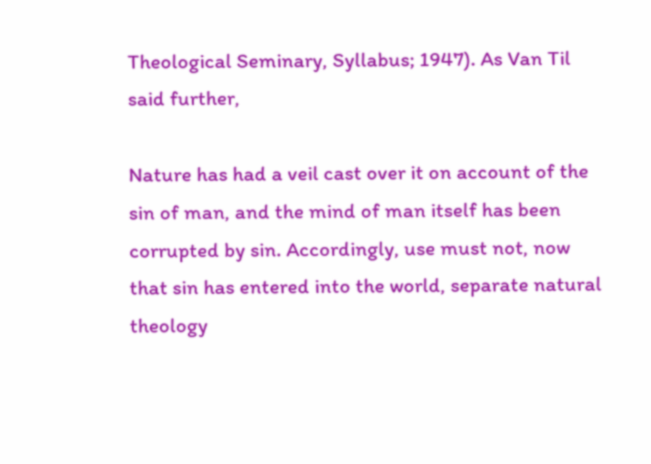Theological Seminary, Syllabus; 1947). As Van Til said further,

Nature has had a veil cast over it on account of the sin of man, and the mind of man itself has been corrupted by sin. Accordingly, use must not, now that sin has entered into the world, separate natural theology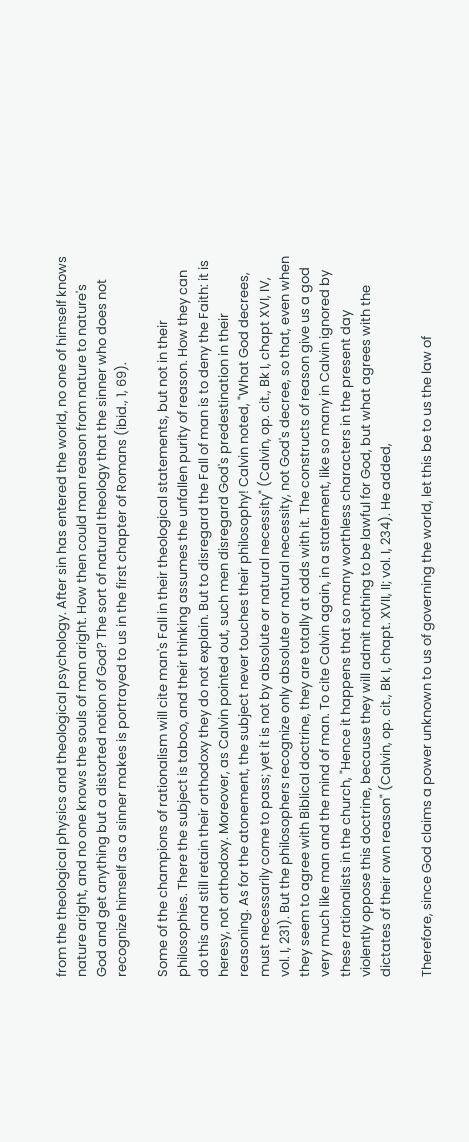from the theological physics and theological psychology. After sin has entered the world, no one of himself knows nature aright, and no one knows the souls of man aright. How then could man reason from nature to nature's God and get anything but a distorted notion of God? The sort of natural theology that the sinner who does not recognize himself as a sinner makes is portrayed to us in the first chapter of Romans (ibid., 1, 69).

Some of the champions of rationalism will cite man's Fall in their theological statements, but not in their philosophies. There the subject is taboo, and their thinking assumes the unfallen purity of reason. How they can do this and still retain their orthodoxy they do not explain. But to disregard the Fall of man is to deny the Faith: it is heresy, not orthodoxy. Moreover, as Calvin pointed out, such men disregard God's predestination in their reasoning. As for the atonement, the subject never touches their philosophy! Calvin noted, "What God decrees, must necessarily come to pass; yet it is not by absolute or natural necessity" (Calvin, op. cit., Bk I, chapt XVI, IV, vol. I, 231). But the philosophers recognize only absolute or natural necessity, not God's decree, so that, even when they seem to agree with Biblical doctrine, they are totally at odds with it. The constructs of reason give us a god very much like man and the mind of man. To cite Calvin again, in a statement, like so many in Calvin ignored by these rationalists in the church, "Hence it happens that so many worthless characters in the present day violently oppose this doctrine, because they will admit nothing to be lawful for God, but what agrees with the dictates of their own reason" (Calvin, op. cit., Bk I, chapt. XVII, II; vol. I, 234). He added,

Therefore, since God claims a power unknown to us of governing the world, let this be to us the law of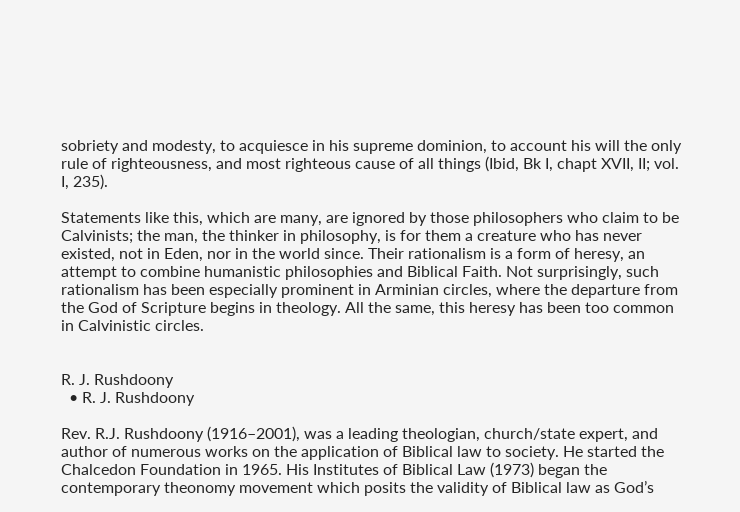sobriety and modesty, to acquiesce in his supreme dominion, to account his will the only rule of righteousness, and most righteous cause of all things (Ibid, Bk I, chapt XVII, II; vol. I, 235).

Statements like this, which are many, are ignored by those philosophers who claim to be Calvinists; the man, the thinker in philosophy, is for them a creature who has never existed, not in Eden, nor in the world since. Their rationalism is a form of heresy, an attempt to combine humanistic philosophies and Biblical Faith. Not surprisingly, such rationalism has been especially prominent in Arminian circles, where the departure from the God of Scripture begins in theology. All the same, this heresy has been too common in Calvinistic circles.


R. J. Rushdoony
  • R. J. Rushdoony

Rev. R.J. Rushdoony (1916–2001), was a leading theologian, church/state expert, and author of numerous works on the application of Biblical law to society. He started the Chalcedon Foundation in 1965. His Institutes of Biblical Law (1973) began the contemporary theonomy movement which posits the validity of Biblical law as God’s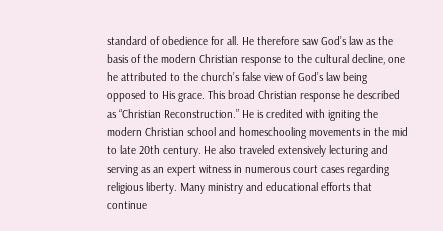standard of obedience for all. He therefore saw God’s law as the basis of the modern Christian response to the cultural decline, one he attributed to the church’s false view of God’s law being opposed to His grace. This broad Christian response he described as “Christian Reconstruction.” He is credited with igniting the modern Christian school and homeschooling movements in the mid to late 20th century. He also traveled extensively lecturing and serving as an expert witness in numerous court cases regarding religious liberty. Many ministry and educational efforts that continue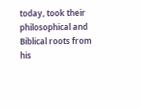today, took their philosophical and Biblical roots from his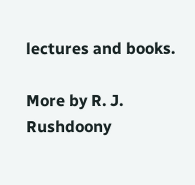lectures and books.

More by R. J. Rushdoony